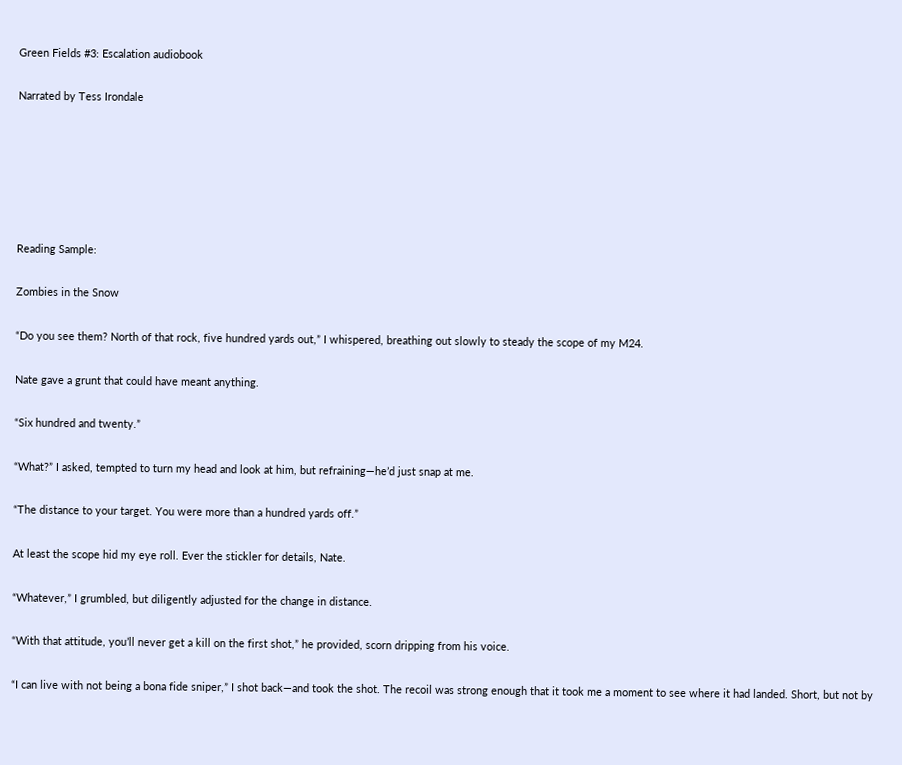Green Fields #3: Escalation audiobook

Narrated by Tess Irondale






Reading Sample:

Zombies in the Snow

“Do you see them? North of that rock, five hundred yards out,” I whispered, breathing out slowly to steady the scope of my M24.

Nate gave a grunt that could have meant anything.

“Six hundred and twenty.”

“What?” I asked, tempted to turn my head and look at him, but refraining—he’d just snap at me.

“The distance to your target. You were more than a hundred yards off.”

At least the scope hid my eye roll. Ever the stickler for details, Nate.

“Whatever,” I grumbled, but diligently adjusted for the change in distance.

“With that attitude, you’ll never get a kill on the first shot,” he provided, scorn dripping from his voice.

“I can live with not being a bona fide sniper,” I shot back—and took the shot. The recoil was strong enough that it took me a moment to see where it had landed. Short, but not by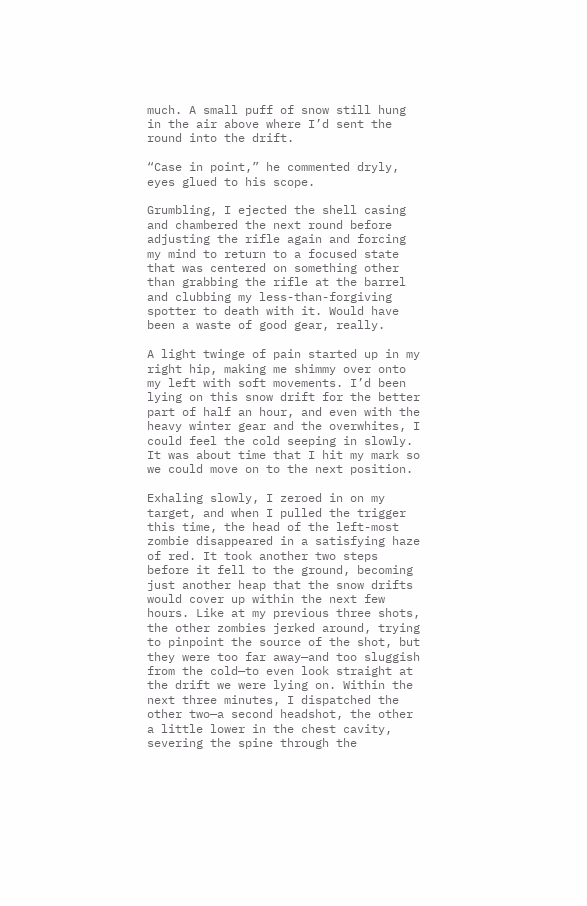much. A small puff of snow still hung in the air above where I’d sent the round into the drift.

“Case in point,” he commented dryly, eyes glued to his scope.

Grumbling, I ejected the shell casing and chambered the next round before adjusting the rifle again and forcing my mind to return to a focused state that was centered on something other than grabbing the rifle at the barrel and clubbing my less-than-forgiving spotter to death with it. Would have been a waste of good gear, really.

A light twinge of pain started up in my right hip, making me shimmy over onto my left with soft movements. I’d been lying on this snow drift for the better part of half an hour, and even with the heavy winter gear and the overwhites, I could feel the cold seeping in slowly. It was about time that I hit my mark so we could move on to the next position.

Exhaling slowly, I zeroed in on my target, and when I pulled the trigger this time, the head of the left-most zombie disappeared in a satisfying haze of red. It took another two steps before it fell to the ground, becoming just another heap that the snow drifts would cover up within the next few hours. Like at my previous three shots, the other zombies jerked around, trying to pinpoint the source of the shot, but they were too far away—and too sluggish from the cold—to even look straight at the drift we were lying on. Within the next three minutes, I dispatched the other two—a second headshot, the other a little lower in the chest cavity, severing the spine through the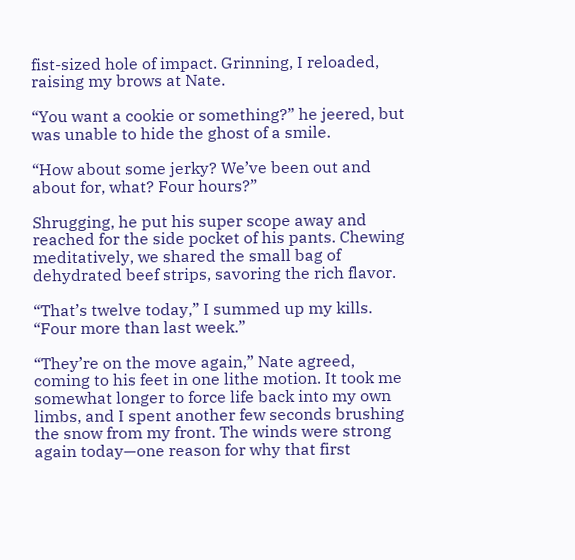fist-sized hole of impact. Grinning, I reloaded, raising my brows at Nate.

“You want a cookie or something?” he jeered, but was unable to hide the ghost of a smile.

“How about some jerky? We’ve been out and about for, what? Four hours?”

Shrugging, he put his super scope away and reached for the side pocket of his pants. Chewing meditatively, we shared the small bag of dehydrated beef strips, savoring the rich flavor.

“That’s twelve today,” I summed up my kills. “Four more than last week.”

“They’re on the move again,” Nate agreed, coming to his feet in one lithe motion. It took me somewhat longer to force life back into my own limbs, and I spent another few seconds brushing the snow from my front. The winds were strong again today—one reason for why that first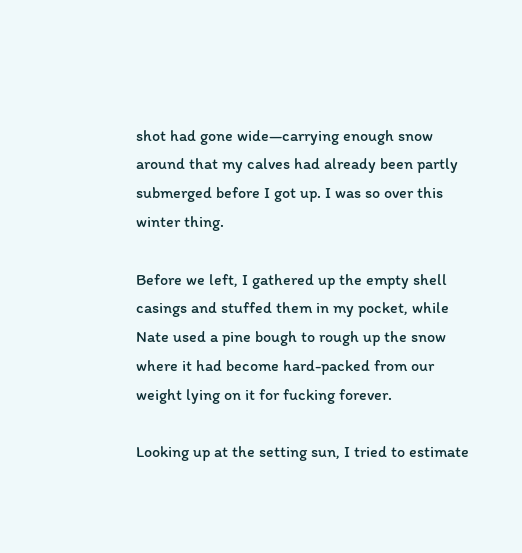shot had gone wide—carrying enough snow around that my calves had already been partly submerged before I got up. I was so over this winter thing.

Before we left, I gathered up the empty shell casings and stuffed them in my pocket, while Nate used a pine bough to rough up the snow where it had become hard-packed from our weight lying on it for fucking forever.

Looking up at the setting sun, I tried to estimate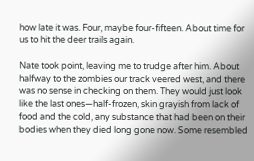how late it was. Four, maybe four-fifteen. About time for us to hit the deer trails again.

Nate took point, leaving me to trudge after him. About halfway to the zombies our track veered west, and there was no sense in checking on them. They would just look like the last ones—half-frozen, skin grayish from lack of food and the cold, any substance that had been on their bodies when they died long gone now. Some resembled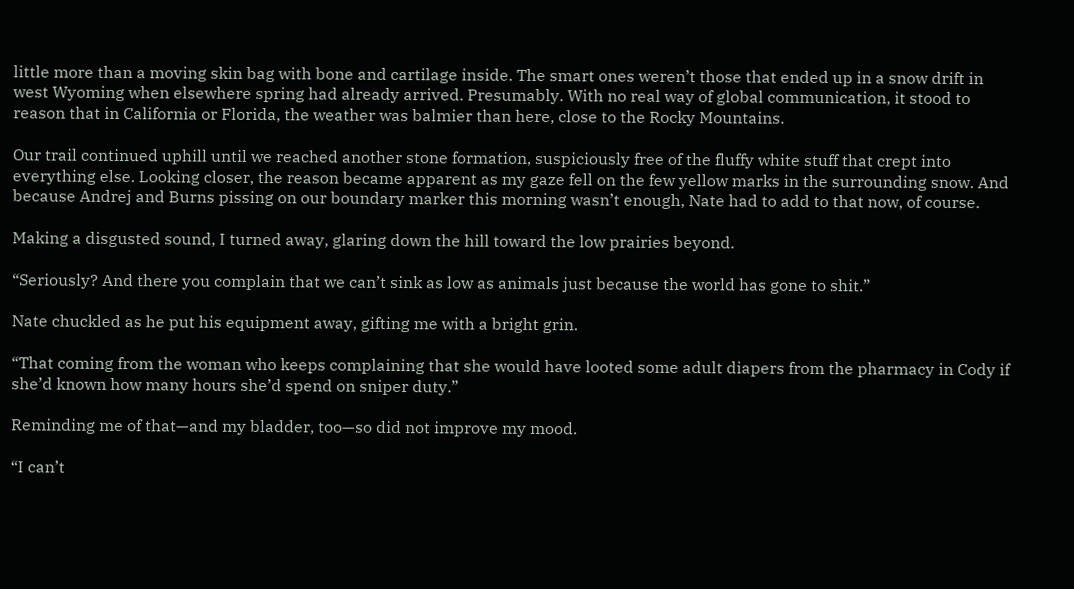little more than a moving skin bag with bone and cartilage inside. The smart ones weren’t those that ended up in a snow drift in west Wyoming when elsewhere spring had already arrived. Presumably. With no real way of global communication, it stood to reason that in California or Florida, the weather was balmier than here, close to the Rocky Mountains.

Our trail continued uphill until we reached another stone formation, suspiciously free of the fluffy white stuff that crept into everything else. Looking closer, the reason became apparent as my gaze fell on the few yellow marks in the surrounding snow. And because Andrej and Burns pissing on our boundary marker this morning wasn’t enough, Nate had to add to that now, of course.

Making a disgusted sound, I turned away, glaring down the hill toward the low prairies beyond.

“Seriously? And there you complain that we can’t sink as low as animals just because the world has gone to shit.”

Nate chuckled as he put his equipment away, gifting me with a bright grin.

“That coming from the woman who keeps complaining that she would have looted some adult diapers from the pharmacy in Cody if she’d known how many hours she’d spend on sniper duty.”

Reminding me of that—and my bladder, too—so did not improve my mood.

“I can’t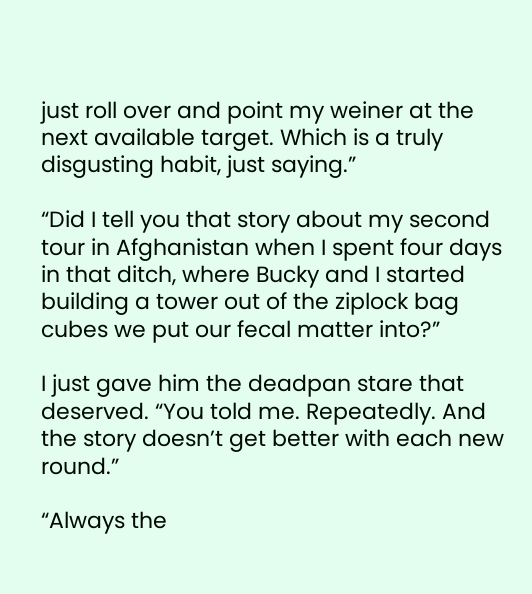just roll over and point my weiner at the next available target. Which is a truly disgusting habit, just saying.”

“Did I tell you that story about my second tour in Afghanistan when I spent four days in that ditch, where Bucky and I started building a tower out of the ziplock bag cubes we put our fecal matter into?”

I just gave him the deadpan stare that deserved. “You told me. Repeatedly. And the story doesn’t get better with each new round.”

“Always the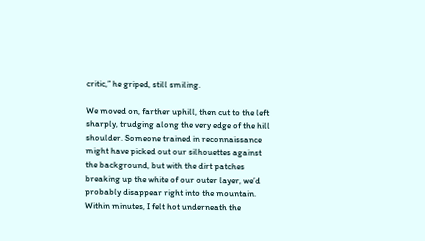critic,” he griped, still smiling.

We moved on, farther uphill, then cut to the left sharply, trudging along the very edge of the hill shoulder. Someone trained in reconnaissance might have picked out our silhouettes against the background, but with the dirt patches breaking up the white of our outer layer, we’d probably disappear right into the mountain. Within minutes, I felt hot underneath the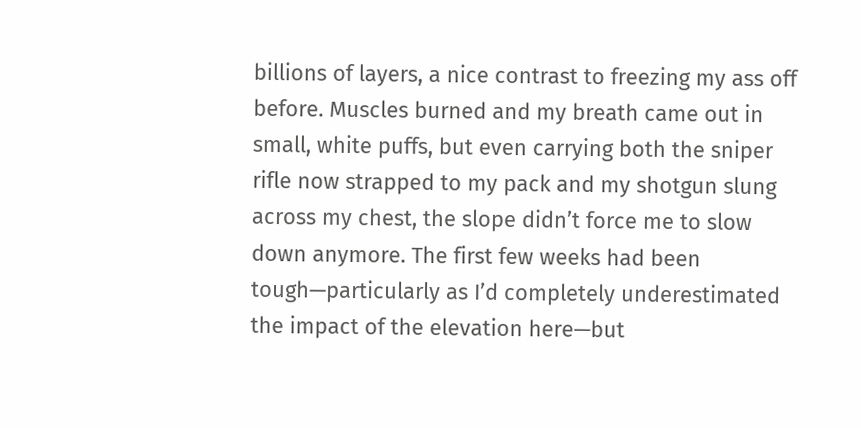billions of layers, a nice contrast to freezing my ass off before. Muscles burned and my breath came out in small, white puffs, but even carrying both the sniper rifle now strapped to my pack and my shotgun slung across my chest, the slope didn’t force me to slow down anymore. The first few weeks had been tough—particularly as I’d completely underestimated the impact of the elevation here—but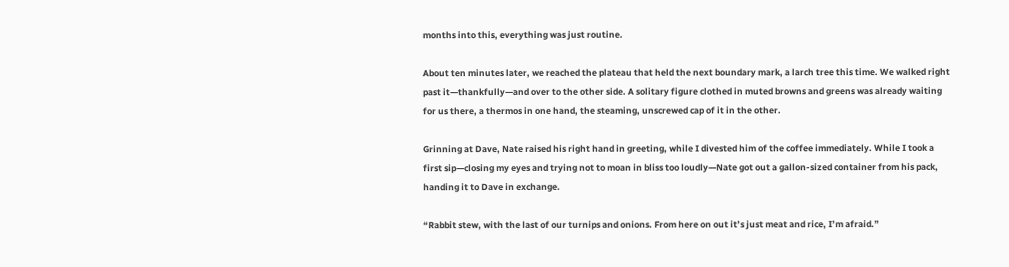months into this, everything was just routine.

About ten minutes later, we reached the plateau that held the next boundary mark, a larch tree this time. We walked right past it—thankfully—and over to the other side. A solitary figure clothed in muted browns and greens was already waiting for us there, a thermos in one hand, the steaming, unscrewed cap of it in the other.

Grinning at Dave, Nate raised his right hand in greeting, while I divested him of the coffee immediately. While I took a first sip—closing my eyes and trying not to moan in bliss too loudly—Nate got out a gallon-sized container from his pack, handing it to Dave in exchange.

“Rabbit stew, with the last of our turnips and onions. From here on out it’s just meat and rice, I’m afraid.”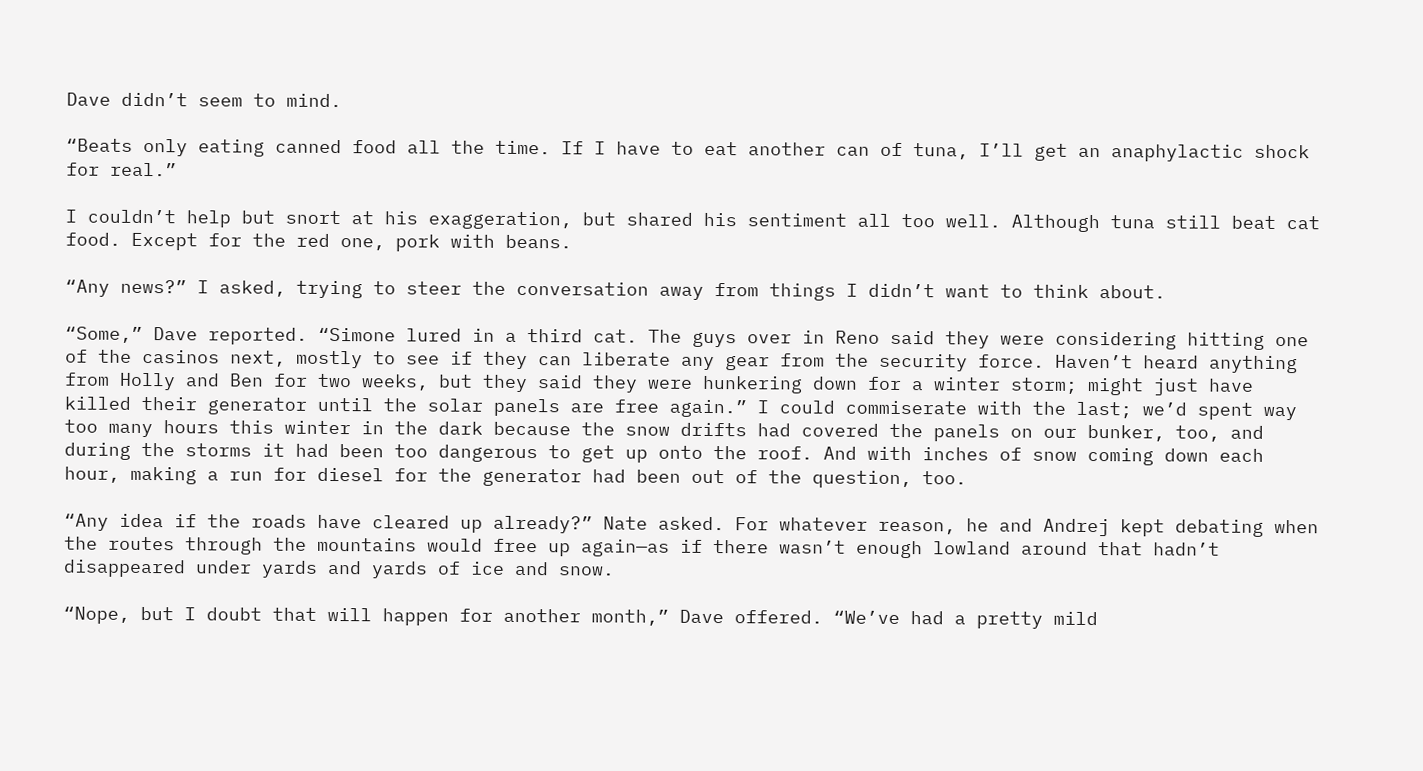Dave didn’t seem to mind.

“Beats only eating canned food all the time. If I have to eat another can of tuna, I’ll get an anaphylactic shock for real.”

I couldn’t help but snort at his exaggeration, but shared his sentiment all too well. Although tuna still beat cat food. Except for the red one, pork with beans.

“Any news?” I asked, trying to steer the conversation away from things I didn’t want to think about.

“Some,” Dave reported. “Simone lured in a third cat. The guys over in Reno said they were considering hitting one of the casinos next, mostly to see if they can liberate any gear from the security force. Haven’t heard anything from Holly and Ben for two weeks, but they said they were hunkering down for a winter storm; might just have killed their generator until the solar panels are free again.” I could commiserate with the last; we’d spent way too many hours this winter in the dark because the snow drifts had covered the panels on our bunker, too, and during the storms it had been too dangerous to get up onto the roof. And with inches of snow coming down each hour, making a run for diesel for the generator had been out of the question, too.

“Any idea if the roads have cleared up already?” Nate asked. For whatever reason, he and Andrej kept debating when the routes through the mountains would free up again—as if there wasn’t enough lowland around that hadn’t disappeared under yards and yards of ice and snow.

“Nope, but I doubt that will happen for another month,” Dave offered. “We’ve had a pretty mild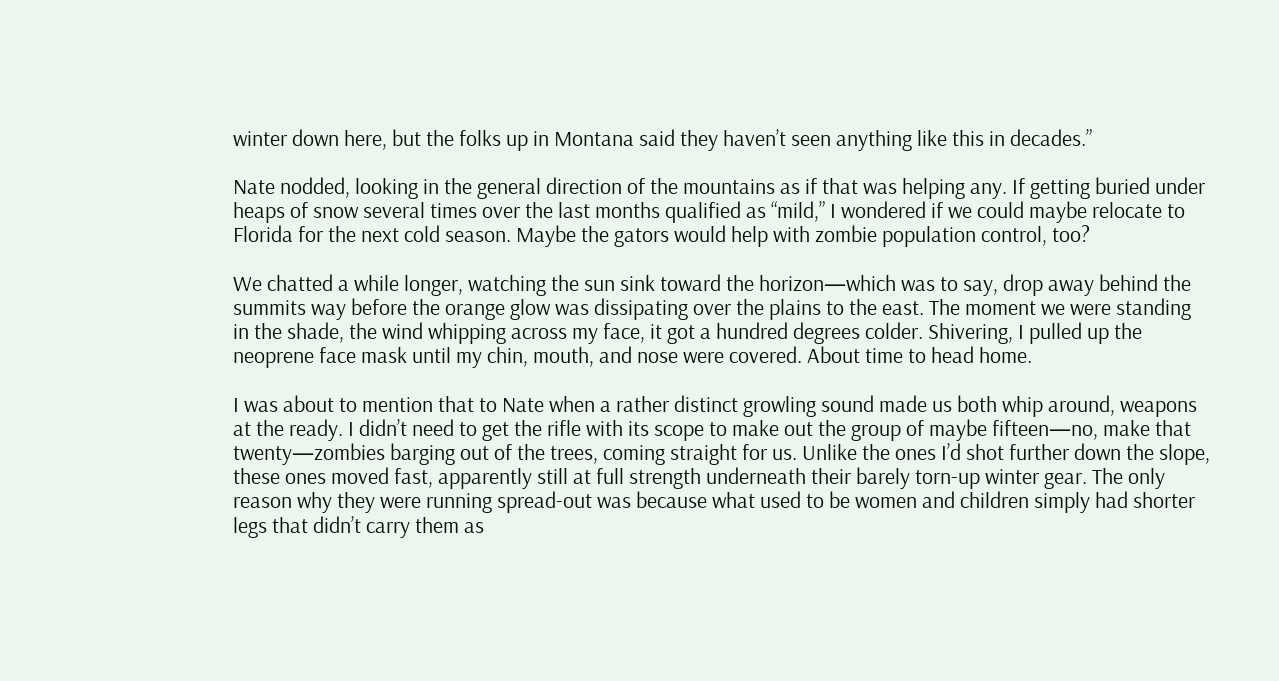winter down here, but the folks up in Montana said they haven’t seen anything like this in decades.”

Nate nodded, looking in the general direction of the mountains as if that was helping any. If getting buried under heaps of snow several times over the last months qualified as “mild,” I wondered if we could maybe relocate to Florida for the next cold season. Maybe the gators would help with zombie population control, too?

We chatted a while longer, watching the sun sink toward the horizon—which was to say, drop away behind the summits way before the orange glow was dissipating over the plains to the east. The moment we were standing in the shade, the wind whipping across my face, it got a hundred degrees colder. Shivering, I pulled up the neoprene face mask until my chin, mouth, and nose were covered. About time to head home.

I was about to mention that to Nate when a rather distinct growling sound made us both whip around, weapons at the ready. I didn’t need to get the rifle with its scope to make out the group of maybe fifteen—no, make that twenty—zombies barging out of the trees, coming straight for us. Unlike the ones I’d shot further down the slope, these ones moved fast, apparently still at full strength underneath their barely torn-up winter gear. The only reason why they were running spread-out was because what used to be women and children simply had shorter legs that didn’t carry them as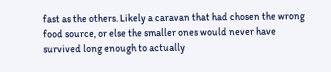fast as the others. Likely a caravan that had chosen the wrong food source, or else the smaller ones would never have survived long enough to actually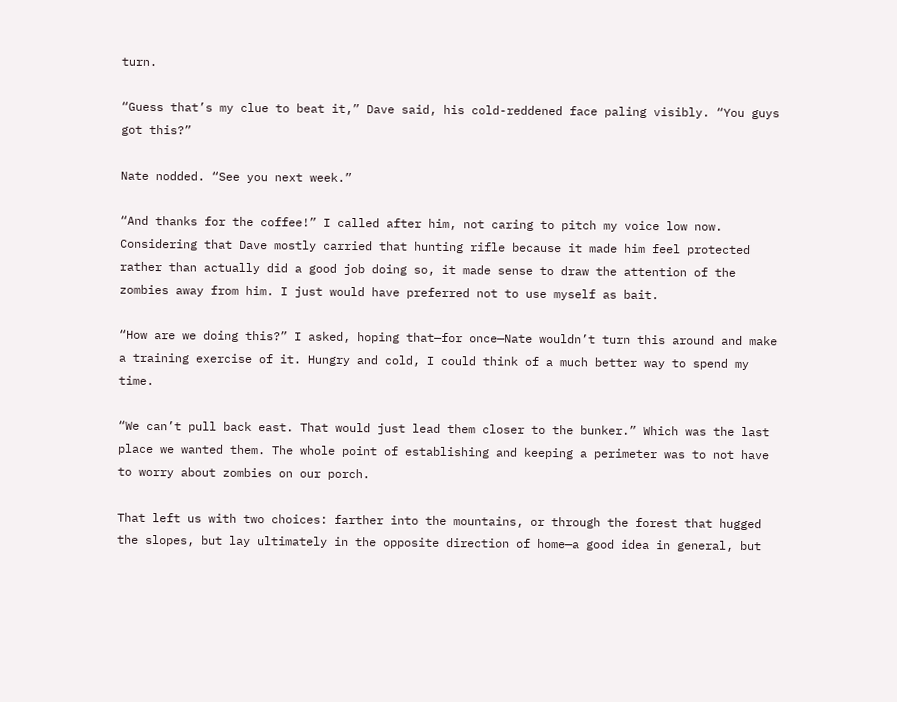turn.

“Guess that’s my clue to beat it,” Dave said, his cold-reddened face paling visibly. “You guys got this?”

Nate nodded. “See you next week.”

“And thanks for the coffee!” I called after him, not caring to pitch my voice low now. Considering that Dave mostly carried that hunting rifle because it made him feel protected rather than actually did a good job doing so, it made sense to draw the attention of the zombies away from him. I just would have preferred not to use myself as bait.

“How are we doing this?” I asked, hoping that—for once—Nate wouldn’t turn this around and make a training exercise of it. Hungry and cold, I could think of a much better way to spend my time.

“We can’t pull back east. That would just lead them closer to the bunker.” Which was the last place we wanted them. The whole point of establishing and keeping a perimeter was to not have to worry about zombies on our porch.

That left us with two choices: farther into the mountains, or through the forest that hugged the slopes, but lay ultimately in the opposite direction of home—a good idea in general, but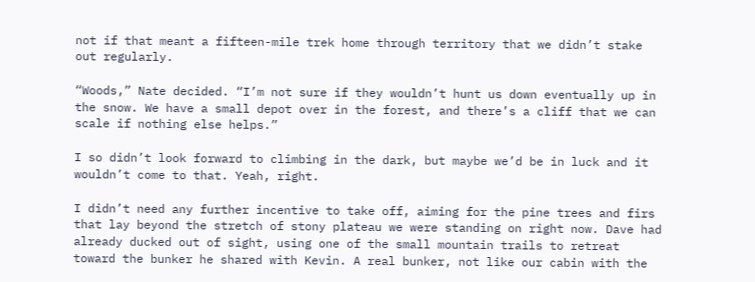not if that meant a fifteen-mile trek home through territory that we didn’t stake out regularly.

“Woods,” Nate decided. “I’m not sure if they wouldn’t hunt us down eventually up in the snow. We have a small depot over in the forest, and there’s a cliff that we can scale if nothing else helps.”

I so didn’t look forward to climbing in the dark, but maybe we’d be in luck and it wouldn’t come to that. Yeah, right.

I didn’t need any further incentive to take off, aiming for the pine trees and firs that lay beyond the stretch of stony plateau we were standing on right now. Dave had already ducked out of sight, using one of the small mountain trails to retreat toward the bunker he shared with Kevin. A real bunker, not like our cabin with the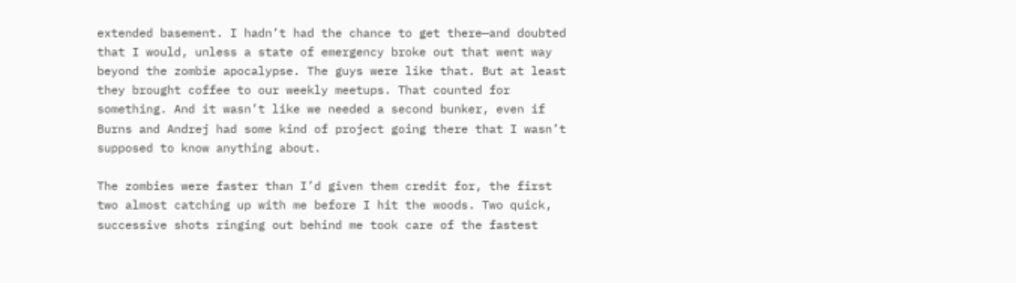extended basement. I hadn’t had the chance to get there—and doubted that I would, unless a state of emergency broke out that went way beyond the zombie apocalypse. The guys were like that. But at least they brought coffee to our weekly meetups. That counted for something. And it wasn’t like we needed a second bunker, even if Burns and Andrej had some kind of project going there that I wasn’t supposed to know anything about.

The zombies were faster than I’d given them credit for, the first two almost catching up with me before I hit the woods. Two quick, successive shots ringing out behind me took care of the fastest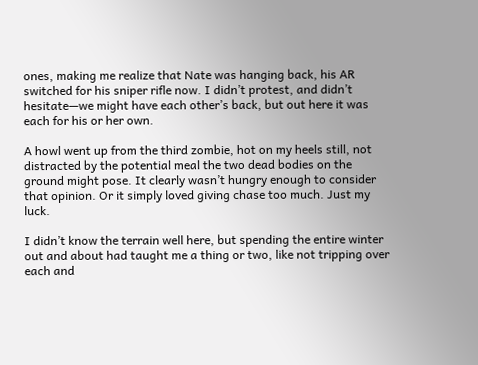ones, making me realize that Nate was hanging back, his AR switched for his sniper rifle now. I didn’t protest, and didn’t hesitate—we might have each other’s back, but out here it was each for his or her own.

A howl went up from the third zombie, hot on my heels still, not distracted by the potential meal the two dead bodies on the ground might pose. It clearly wasn’t hungry enough to consider that opinion. Or it simply loved giving chase too much. Just my luck.

I didn’t know the terrain well here, but spending the entire winter out and about had taught me a thing or two, like not tripping over each and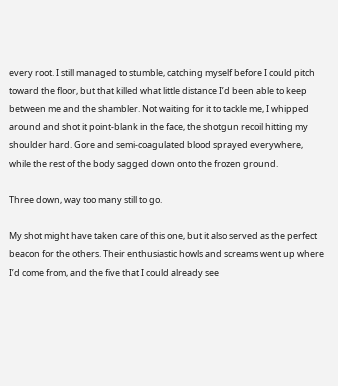every root. I still managed to stumble, catching myself before I could pitch toward the floor, but that killed what little distance I’d been able to keep between me and the shambler. Not waiting for it to tackle me, I whipped around and shot it point-blank in the face, the shotgun recoil hitting my shoulder hard. Gore and semi-coagulated blood sprayed everywhere, while the rest of the body sagged down onto the frozen ground.

Three down, way too many still to go.

My shot might have taken care of this one, but it also served as the perfect beacon for the others. Their enthusiastic howls and screams went up where I’d come from, and the five that I could already see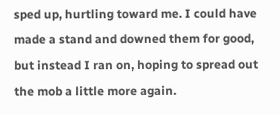sped up, hurtling toward me. I could have made a stand and downed them for good, but instead I ran on, hoping to spread out the mob a little more again.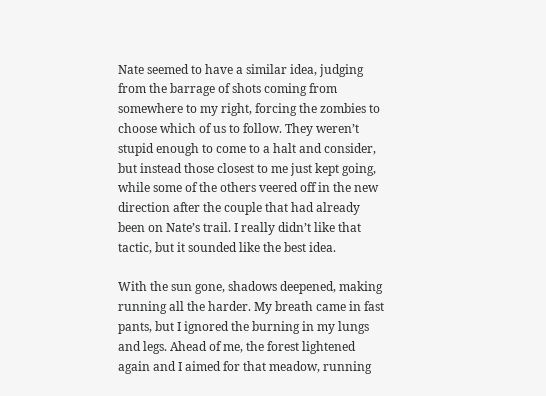Nate seemed to have a similar idea, judging from the barrage of shots coming from somewhere to my right, forcing the zombies to choose which of us to follow. They weren’t stupid enough to come to a halt and consider, but instead those closest to me just kept going, while some of the others veered off in the new direction after the couple that had already been on Nate’s trail. I really didn’t like that tactic, but it sounded like the best idea.

With the sun gone, shadows deepened, making running all the harder. My breath came in fast pants, but I ignored the burning in my lungs and legs. Ahead of me, the forest lightened again and I aimed for that meadow, running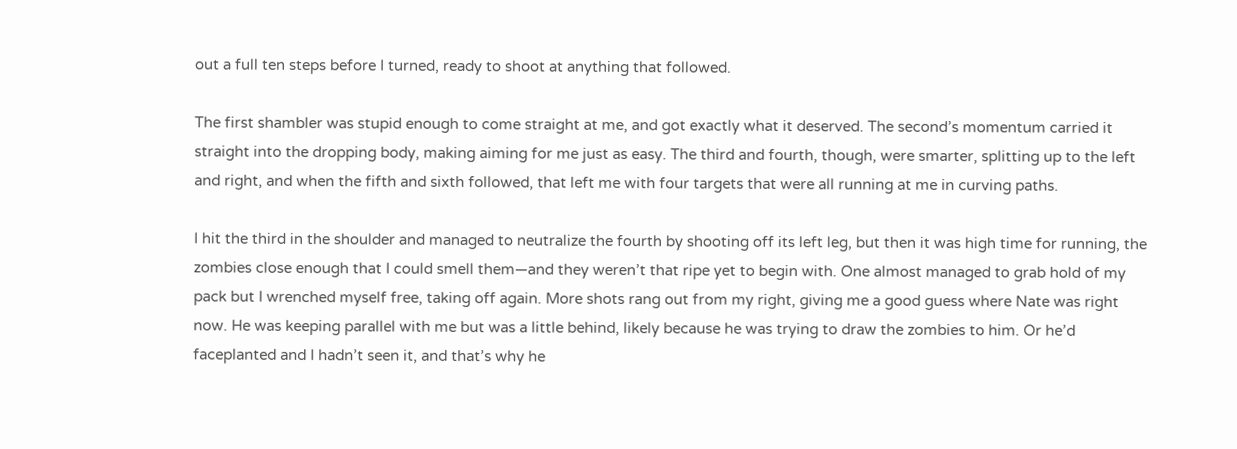out a full ten steps before I turned, ready to shoot at anything that followed.

The first shambler was stupid enough to come straight at me, and got exactly what it deserved. The second’s momentum carried it straight into the dropping body, making aiming for me just as easy. The third and fourth, though, were smarter, splitting up to the left and right, and when the fifth and sixth followed, that left me with four targets that were all running at me in curving paths.

I hit the third in the shoulder and managed to neutralize the fourth by shooting off its left leg, but then it was high time for running, the zombies close enough that I could smell them—and they weren’t that ripe yet to begin with. One almost managed to grab hold of my pack but I wrenched myself free, taking off again. More shots rang out from my right, giving me a good guess where Nate was right now. He was keeping parallel with me but was a little behind, likely because he was trying to draw the zombies to him. Or he’d faceplanted and I hadn’t seen it, and that’s why he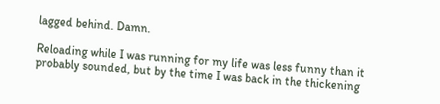lagged behind. Damn.

Reloading while I was running for my life was less funny than it probably sounded, but by the time I was back in the thickening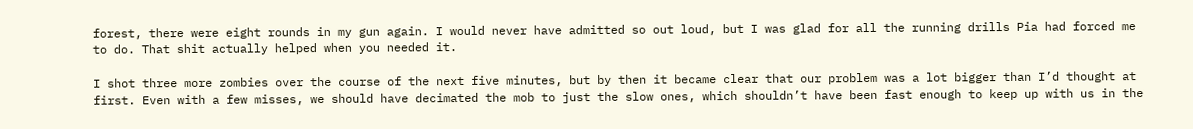forest, there were eight rounds in my gun again. I would never have admitted so out loud, but I was glad for all the running drills Pia had forced me to do. That shit actually helped when you needed it.

I shot three more zombies over the course of the next five minutes, but by then it became clear that our problem was a lot bigger than I’d thought at first. Even with a few misses, we should have decimated the mob to just the slow ones, which shouldn’t have been fast enough to keep up with us in the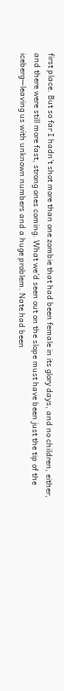first place. But so far I hadn’t shot more than one zombie that had been female in its glory days, and no children, either, and there were still more fast, strong ones coming. What we’d seen out on the slope must have been just the tip of the iceberg—leaving us with unknown numbers and a huge problem. Nate had been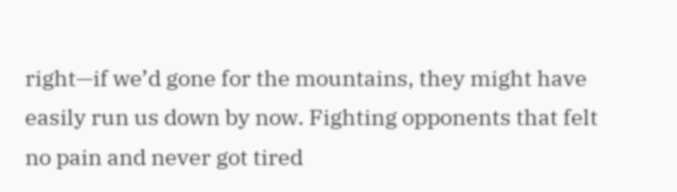right—if we’d gone for the mountains, they might have easily run us down by now. Fighting opponents that felt no pain and never got tired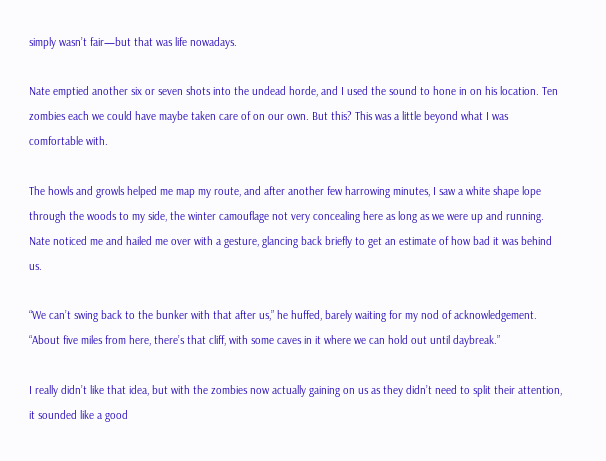simply wasn’t fair—but that was life nowadays.

Nate emptied another six or seven shots into the undead horde, and I used the sound to hone in on his location. Ten zombies each we could have maybe taken care of on our own. But this? This was a little beyond what I was comfortable with.

The howls and growls helped me map my route, and after another few harrowing minutes, I saw a white shape lope through the woods to my side, the winter camouflage not very concealing here as long as we were up and running. Nate noticed me and hailed me over with a gesture, glancing back briefly to get an estimate of how bad it was behind us.

“We can’t swing back to the bunker with that after us,” he huffed, barely waiting for my nod of acknowledgement. “About five miles from here, there’s that cliff, with some caves in it where we can hold out until daybreak.”

I really didn’t like that idea, but with the zombies now actually gaining on us as they didn’t need to split their attention, it sounded like a good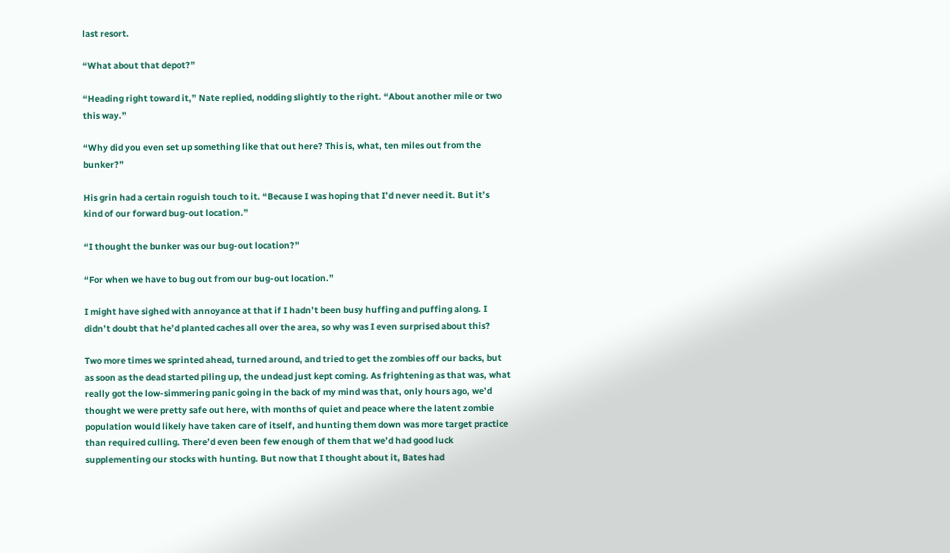last resort.

“What about that depot?”

“Heading right toward it,” Nate replied, nodding slightly to the right. “About another mile or two this way.”

“Why did you even set up something like that out here? This is, what, ten miles out from the bunker?”

His grin had a certain roguish touch to it. “Because I was hoping that I’d never need it. But it’s kind of our forward bug-out location.”

“I thought the bunker was our bug-out location?”

“For when we have to bug out from our bug-out location.”

I might have sighed with annoyance at that if I hadn’t been busy huffing and puffing along. I didn’t doubt that he’d planted caches all over the area, so why was I even surprised about this?

Two more times we sprinted ahead, turned around, and tried to get the zombies off our backs, but as soon as the dead started piling up, the undead just kept coming. As frightening as that was, what really got the low-simmering panic going in the back of my mind was that, only hours ago, we’d thought we were pretty safe out here, with months of quiet and peace where the latent zombie population would likely have taken care of itself, and hunting them down was more target practice than required culling. There’d even been few enough of them that we’d had good luck supplementing our stocks with hunting. But now that I thought about it, Bates had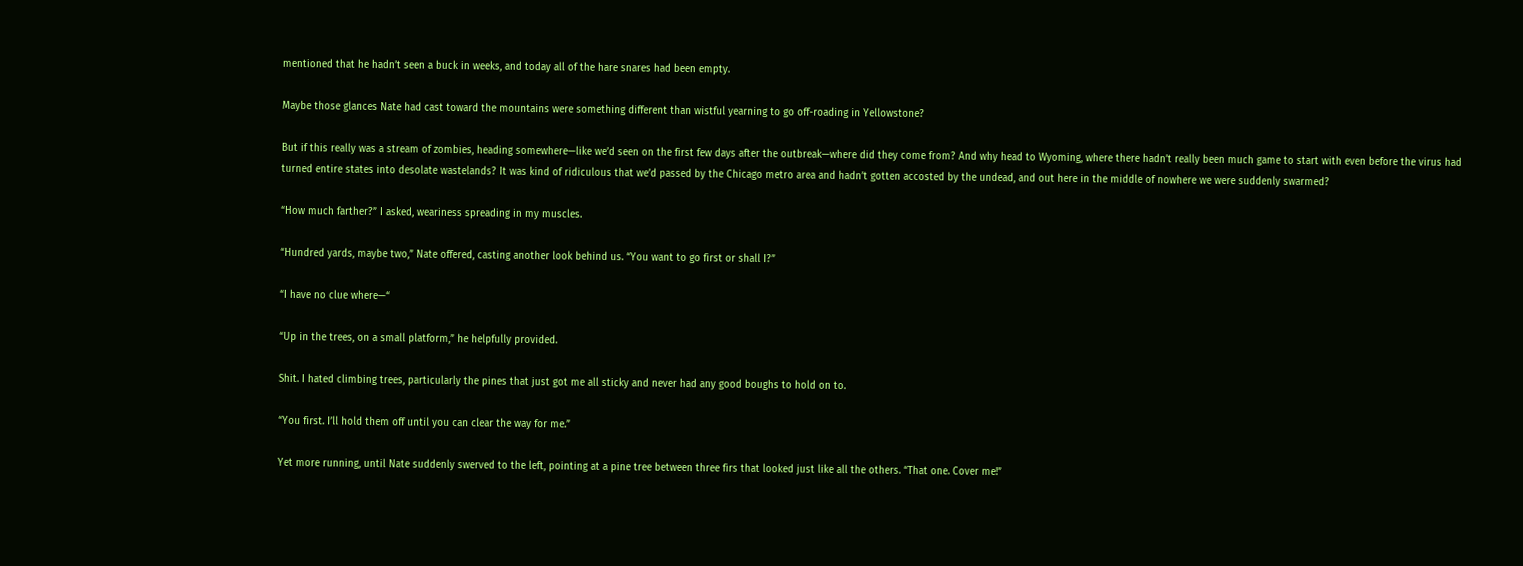mentioned that he hadn’t seen a buck in weeks, and today all of the hare snares had been empty.

Maybe those glances Nate had cast toward the mountains were something different than wistful yearning to go off-roading in Yellowstone?

But if this really was a stream of zombies, heading somewhere—like we’d seen on the first few days after the outbreak—where did they come from? And why head to Wyoming, where there hadn’t really been much game to start with even before the virus had turned entire states into desolate wastelands? It was kind of ridiculous that we’d passed by the Chicago metro area and hadn’t gotten accosted by the undead, and out here in the middle of nowhere we were suddenly swarmed?

“How much farther?” I asked, weariness spreading in my muscles.

“Hundred yards, maybe two,” Nate offered, casting another look behind us. “You want to go first or shall I?”

“I have no clue where—“

“Up in the trees, on a small platform,” he helpfully provided.

Shit. I hated climbing trees, particularly the pines that just got me all sticky and never had any good boughs to hold on to.

“You first. I’ll hold them off until you can clear the way for me.”

Yet more running, until Nate suddenly swerved to the left, pointing at a pine tree between three firs that looked just like all the others. “That one. Cover me!”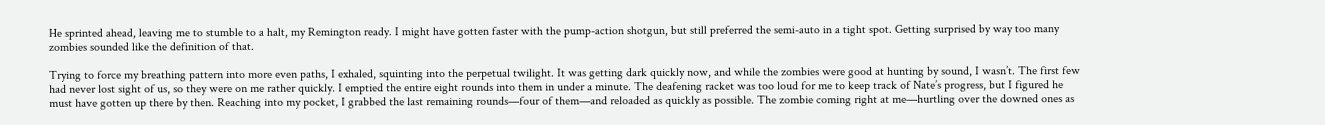He sprinted ahead, leaving me to stumble to a halt, my Remington ready. I might have gotten faster with the pump-action shotgun, but still preferred the semi-auto in a tight spot. Getting surprised by way too many zombies sounded like the definition of that.

Trying to force my breathing pattern into more even paths, I exhaled, squinting into the perpetual twilight. It was getting dark quickly now, and while the zombies were good at hunting by sound, I wasn’t. The first few had never lost sight of us, so they were on me rather quickly. I emptied the entire eight rounds into them in under a minute. The deafening racket was too loud for me to keep track of Nate’s progress, but I figured he must have gotten up there by then. Reaching into my pocket, I grabbed the last remaining rounds—four of them—and reloaded as quickly as possible. The zombie coming right at me—hurtling over the downed ones as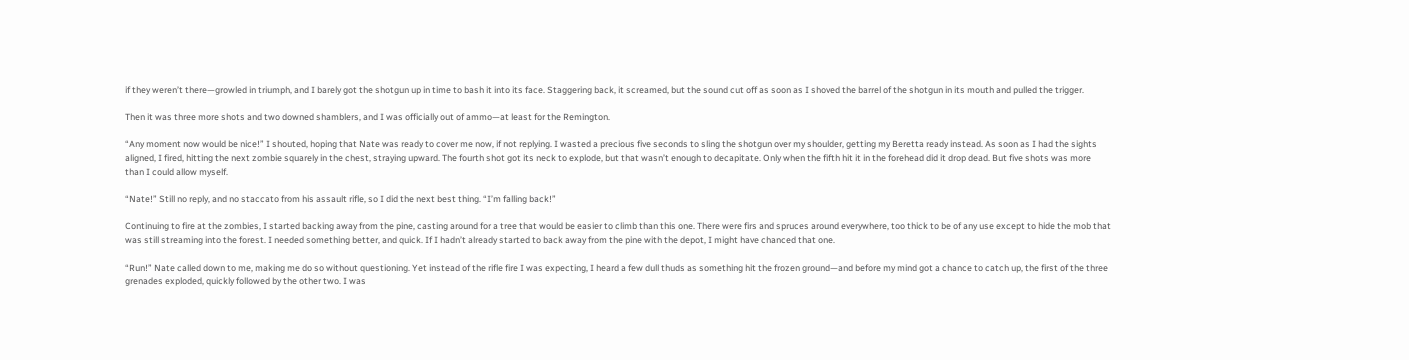if they weren’t there—growled in triumph, and I barely got the shotgun up in time to bash it into its face. Staggering back, it screamed, but the sound cut off as soon as I shoved the barrel of the shotgun in its mouth and pulled the trigger.

Then it was three more shots and two downed shamblers, and I was officially out of ammo—at least for the Remington.

“Any moment now would be nice!” I shouted, hoping that Nate was ready to cover me now, if not replying. I wasted a precious five seconds to sling the shotgun over my shoulder, getting my Beretta ready instead. As soon as I had the sights aligned, I fired, hitting the next zombie squarely in the chest, straying upward. The fourth shot got its neck to explode, but that wasn’t enough to decapitate. Only when the fifth hit it in the forehead did it drop dead. But five shots was more than I could allow myself.

“Nate!” Still no reply, and no staccato from his assault rifle, so I did the next best thing. “I’m falling back!”

Continuing to fire at the zombies, I started backing away from the pine, casting around for a tree that would be easier to climb than this one. There were firs and spruces around everywhere, too thick to be of any use except to hide the mob that was still streaming into the forest. I needed something better, and quick. If I hadn’t already started to back away from the pine with the depot, I might have chanced that one.

“Run!” Nate called down to me, making me do so without questioning. Yet instead of the rifle fire I was expecting, I heard a few dull thuds as something hit the frozen ground—and before my mind got a chance to catch up, the first of the three grenades exploded, quickly followed by the other two. I was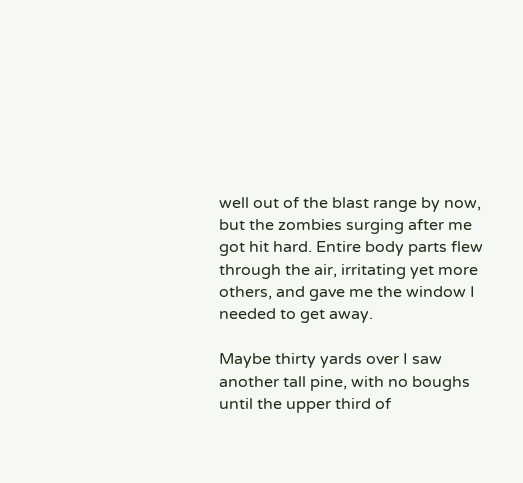well out of the blast range by now, but the zombies surging after me got hit hard. Entire body parts flew through the air, irritating yet more others, and gave me the window I needed to get away.

Maybe thirty yards over I saw another tall pine, with no boughs until the upper third of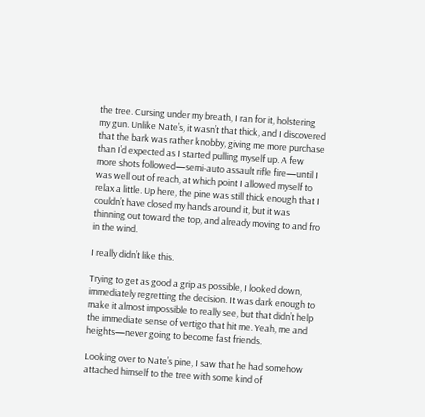the tree. Cursing under my breath, I ran for it, holstering my gun. Unlike Nate’s, it wasn’t that thick, and I discovered that the bark was rather knobby, giving me more purchase than I’d expected as I started pulling myself up. A few more shots followed—semi-auto assault rifle fire—until I was well out of reach, at which point I allowed myself to relax a little. Up here, the pine was still thick enough that I couldn’t have closed my hands around it, but it was thinning out toward the top, and already moving to and fro in the wind.

I really didn’t like this.

Trying to get as good a grip as possible, I looked down, immediately regretting the decision. It was dark enough to make it almost impossible to really see, but that didn’t help the immediate sense of vertigo that hit me. Yeah, me and heights—never going to become fast friends.

Looking over to Nate’s pine, I saw that he had somehow attached himself to the tree with some kind of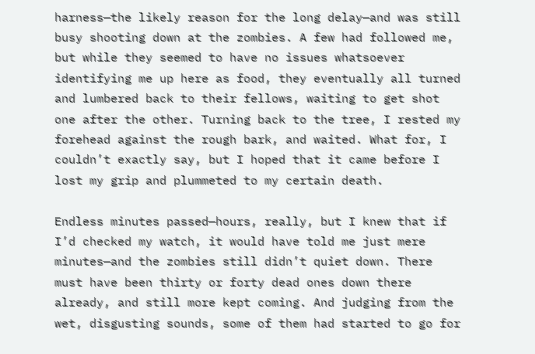harness—the likely reason for the long delay—and was still busy shooting down at the zombies. A few had followed me, but while they seemed to have no issues whatsoever identifying me up here as food, they eventually all turned and lumbered back to their fellows, waiting to get shot one after the other. Turning back to the tree, I rested my forehead against the rough bark, and waited. What for, I couldn’t exactly say, but I hoped that it came before I lost my grip and plummeted to my certain death.

Endless minutes passed—hours, really, but I knew that if I’d checked my watch, it would have told me just mere minutes—and the zombies still didn’t quiet down. There must have been thirty or forty dead ones down there already, and still more kept coming. And judging from the wet, disgusting sounds, some of them had started to go for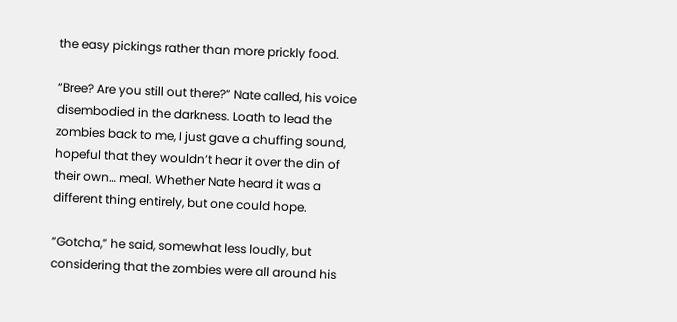the easy pickings rather than more prickly food.

“Bree? Are you still out there?” Nate called, his voice disembodied in the darkness. Loath to lead the zombies back to me, I just gave a chuffing sound, hopeful that they wouldn’t hear it over the din of their own… meal. Whether Nate heard it was a different thing entirely, but one could hope.

“Gotcha,” he said, somewhat less loudly, but considering that the zombies were all around his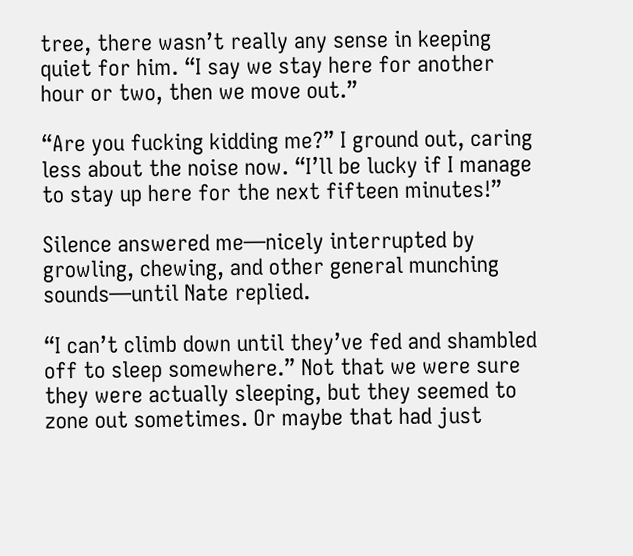tree, there wasn’t really any sense in keeping quiet for him. “I say we stay here for another hour or two, then we move out.”

“Are you fucking kidding me?” I ground out, caring less about the noise now. “I’ll be lucky if I manage to stay up here for the next fifteen minutes!”

Silence answered me—nicely interrupted by growling, chewing, and other general munching sounds—until Nate replied.

“I can’t climb down until they’ve fed and shambled off to sleep somewhere.” Not that we were sure they were actually sleeping, but they seemed to zone out sometimes. Or maybe that had just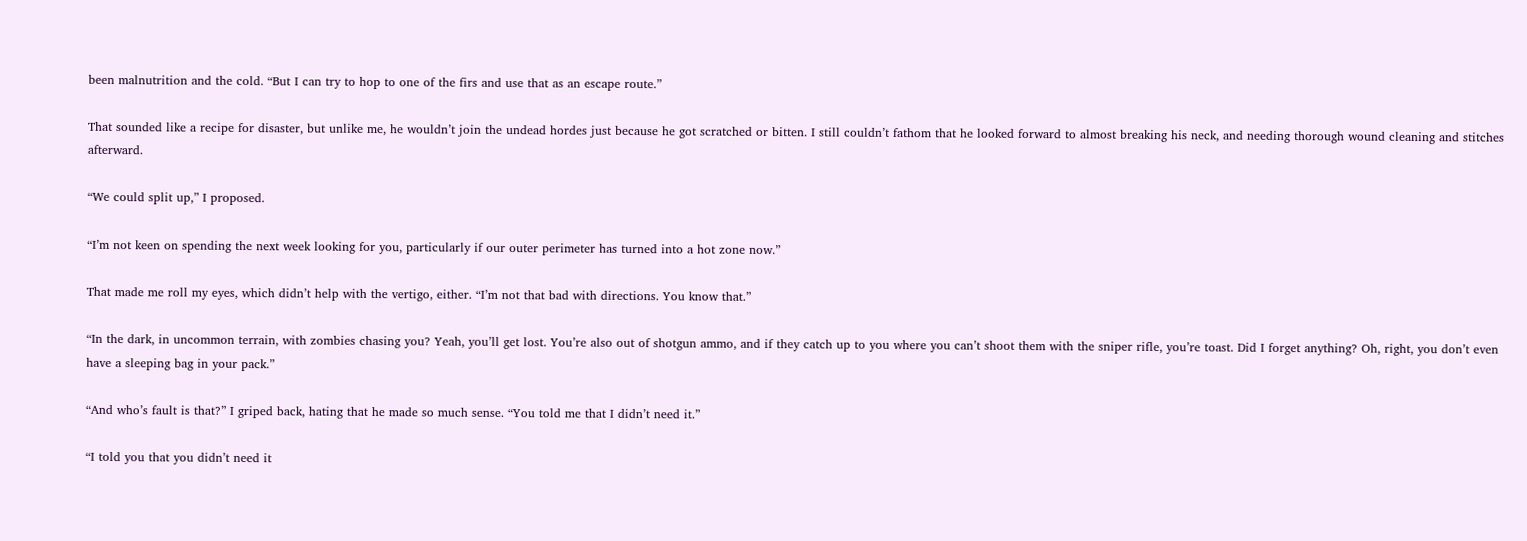been malnutrition and the cold. “But I can try to hop to one of the firs and use that as an escape route.”

That sounded like a recipe for disaster, but unlike me, he wouldn’t join the undead hordes just because he got scratched or bitten. I still couldn’t fathom that he looked forward to almost breaking his neck, and needing thorough wound cleaning and stitches afterward.

“We could split up,” I proposed.

“I’m not keen on spending the next week looking for you, particularly if our outer perimeter has turned into a hot zone now.”

That made me roll my eyes, which didn’t help with the vertigo, either. “I’m not that bad with directions. You know that.”

“In the dark, in uncommon terrain, with zombies chasing you? Yeah, you’ll get lost. You’re also out of shotgun ammo, and if they catch up to you where you can’t shoot them with the sniper rifle, you’re toast. Did I forget anything? Oh, right, you don’t even have a sleeping bag in your pack.”

“And who’s fault is that?” I griped back, hating that he made so much sense. “You told me that I didn’t need it.”

“I told you that you didn’t need it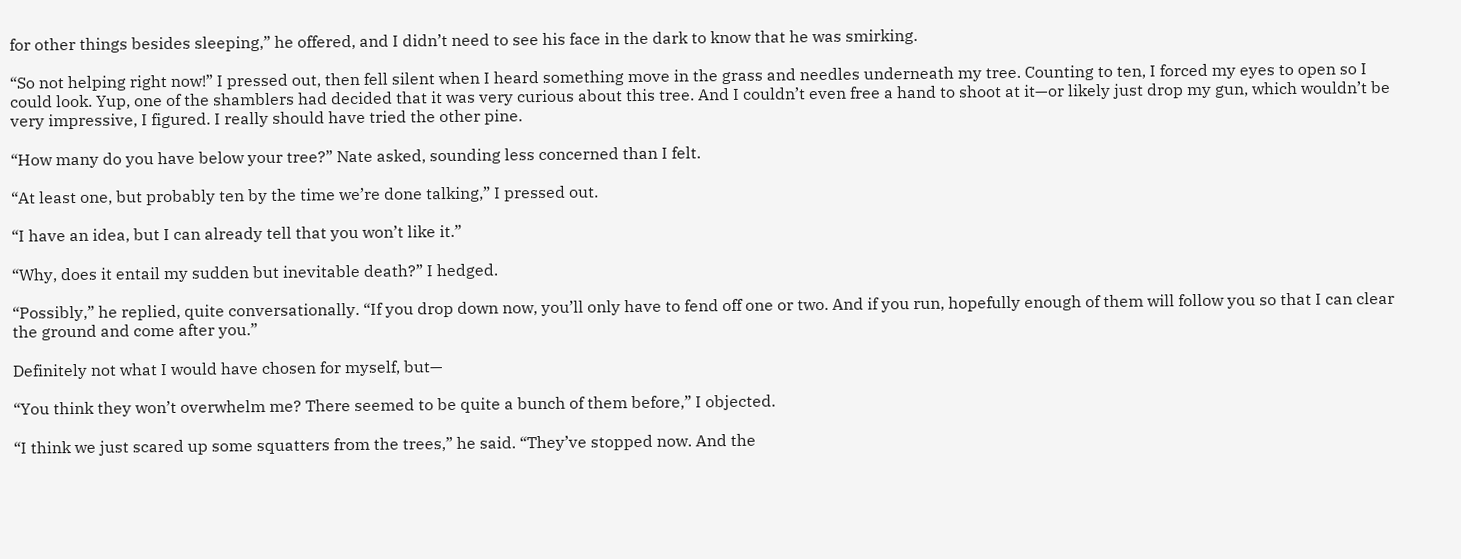for other things besides sleeping,” he offered, and I didn’t need to see his face in the dark to know that he was smirking.

“So not helping right now!” I pressed out, then fell silent when I heard something move in the grass and needles underneath my tree. Counting to ten, I forced my eyes to open so I could look. Yup, one of the shamblers had decided that it was very curious about this tree. And I couldn’t even free a hand to shoot at it—or likely just drop my gun, which wouldn’t be very impressive, I figured. I really should have tried the other pine.

“How many do you have below your tree?” Nate asked, sounding less concerned than I felt.

“At least one, but probably ten by the time we’re done talking,” I pressed out.

“I have an idea, but I can already tell that you won’t like it.”

“Why, does it entail my sudden but inevitable death?” I hedged.

“Possibly,” he replied, quite conversationally. “If you drop down now, you’ll only have to fend off one or two. And if you run, hopefully enough of them will follow you so that I can clear the ground and come after you.”

Definitely not what I would have chosen for myself, but—

“You think they won’t overwhelm me? There seemed to be quite a bunch of them before,” I objected.

“I think we just scared up some squatters from the trees,” he said. “They’ve stopped now. And the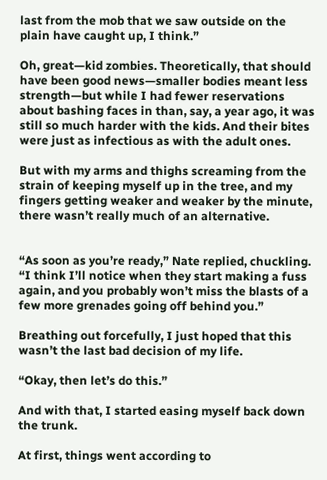last from the mob that we saw outside on the plain have caught up, I think.”

Oh, great—kid zombies. Theoretically, that should have been good news—smaller bodies meant less strength—but while I had fewer reservations about bashing faces in than, say, a year ago, it was still so much harder with the kids. And their bites were just as infectious as with the adult ones.

But with my arms and thighs screaming from the strain of keeping myself up in the tree, and my fingers getting weaker and weaker by the minute, there wasn’t really much of an alternative.


“As soon as you’re ready,” Nate replied, chuckling. “I think I’ll notice when they start making a fuss again, and you probably won’t miss the blasts of a few more grenades going off behind you.”

Breathing out forcefully, I just hoped that this wasn’t the last bad decision of my life.

“Okay, then let’s do this.”

And with that, I started easing myself back down the trunk.

At first, things went according to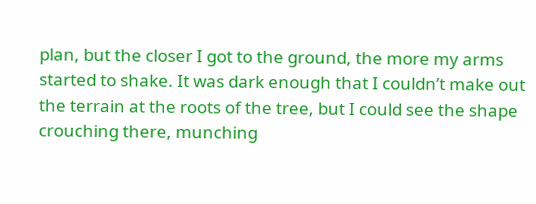plan, but the closer I got to the ground, the more my arms started to shake. It was dark enough that I couldn’t make out the terrain at the roots of the tree, but I could see the shape crouching there, munching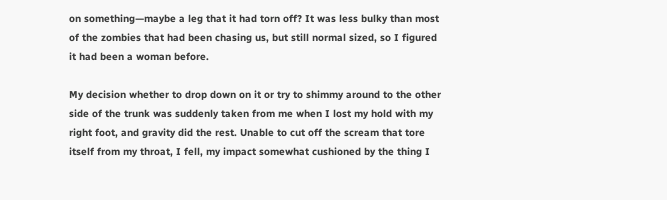on something—maybe a leg that it had torn off? It was less bulky than most of the zombies that had been chasing us, but still normal sized, so I figured it had been a woman before.

My decision whether to drop down on it or try to shimmy around to the other side of the trunk was suddenly taken from me when I lost my hold with my right foot, and gravity did the rest. Unable to cut off the scream that tore itself from my throat, I fell, my impact somewhat cushioned by the thing I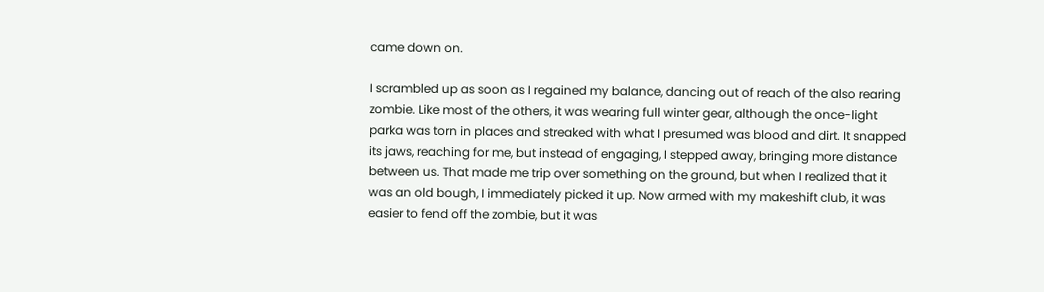came down on.

I scrambled up as soon as I regained my balance, dancing out of reach of the also rearing zombie. Like most of the others, it was wearing full winter gear, although the once-light parka was torn in places and streaked with what I presumed was blood and dirt. It snapped its jaws, reaching for me, but instead of engaging, I stepped away, bringing more distance between us. That made me trip over something on the ground, but when I realized that it was an old bough, I immediately picked it up. Now armed with my makeshift club, it was easier to fend off the zombie, but it was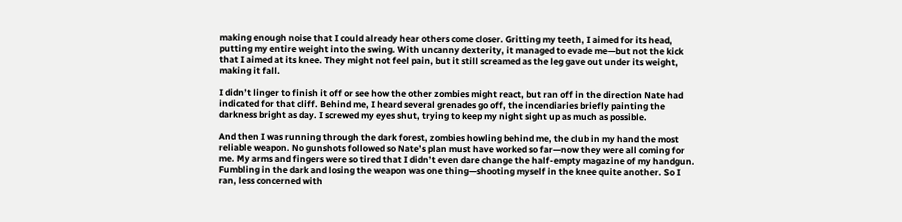making enough noise that I could already hear others come closer. Gritting my teeth, I aimed for its head, putting my entire weight into the swing. With uncanny dexterity, it managed to evade me—but not the kick that I aimed at its knee. They might not feel pain, but it still screamed as the leg gave out under its weight, making it fall.

I didn’t linger to finish it off or see how the other zombies might react, but ran off in the direction Nate had indicated for that cliff. Behind me, I heard several grenades go off, the incendiaries briefly painting the darkness bright as day. I screwed my eyes shut, trying to keep my night sight up as much as possible.

And then I was running through the dark forest, zombies howling behind me, the club in my hand the most reliable weapon. No gunshots followed so Nate’s plan must have worked so far—now they were all coming for me. My arms and fingers were so tired that I didn’t even dare change the half-empty magazine of my handgun. Fumbling in the dark and losing the weapon was one thing—shooting myself in the knee quite another. So I ran, less concerned with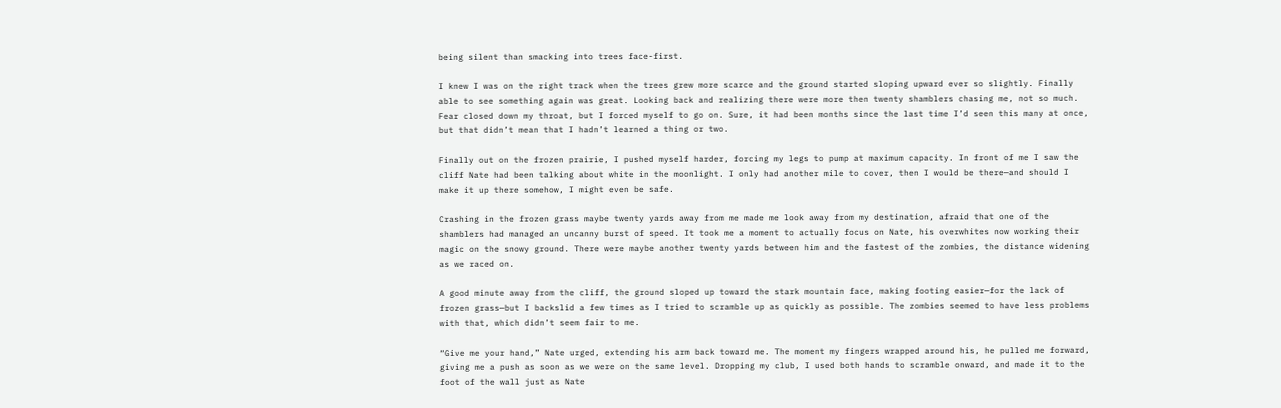being silent than smacking into trees face-first.

I knew I was on the right track when the trees grew more scarce and the ground started sloping upward ever so slightly. Finally able to see something again was great. Looking back and realizing there were more then twenty shamblers chasing me, not so much. Fear closed down my throat, but I forced myself to go on. Sure, it had been months since the last time I’d seen this many at once, but that didn’t mean that I hadn’t learned a thing or two.

Finally out on the frozen prairie, I pushed myself harder, forcing my legs to pump at maximum capacity. In front of me I saw the cliff Nate had been talking about white in the moonlight. I only had another mile to cover, then I would be there—and should I make it up there somehow, I might even be safe.

Crashing in the frozen grass maybe twenty yards away from me made me look away from my destination, afraid that one of the shamblers had managed an uncanny burst of speed. It took me a moment to actually focus on Nate, his overwhites now working their magic on the snowy ground. There were maybe another twenty yards between him and the fastest of the zombies, the distance widening as we raced on.

A good minute away from the cliff, the ground sloped up toward the stark mountain face, making footing easier—for the lack of frozen grass—but I backslid a few times as I tried to scramble up as quickly as possible. The zombies seemed to have less problems with that, which didn’t seem fair to me.

“Give me your hand,” Nate urged, extending his arm back toward me. The moment my fingers wrapped around his, he pulled me forward, giving me a push as soon as we were on the same level. Dropping my club, I used both hands to scramble onward, and made it to the foot of the wall just as Nate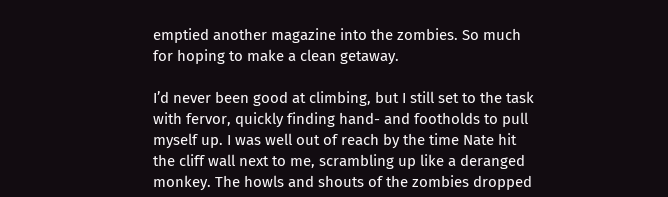emptied another magazine into the zombies. So much for hoping to make a clean getaway.

I’d never been good at climbing, but I still set to the task with fervor, quickly finding hand- and footholds to pull myself up. I was well out of reach by the time Nate hit the cliff wall next to me, scrambling up like a deranged monkey. The howls and shouts of the zombies dropped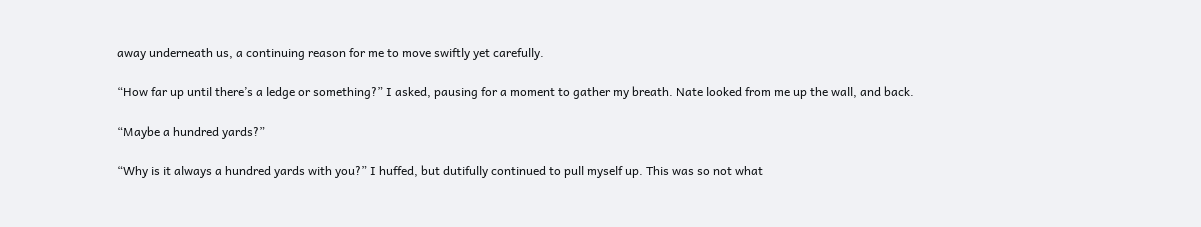away underneath us, a continuing reason for me to move swiftly yet carefully.

“How far up until there’s a ledge or something?” I asked, pausing for a moment to gather my breath. Nate looked from me up the wall, and back.

“Maybe a hundred yards?”

“Why is it always a hundred yards with you?” I huffed, but dutifully continued to pull myself up. This was so not what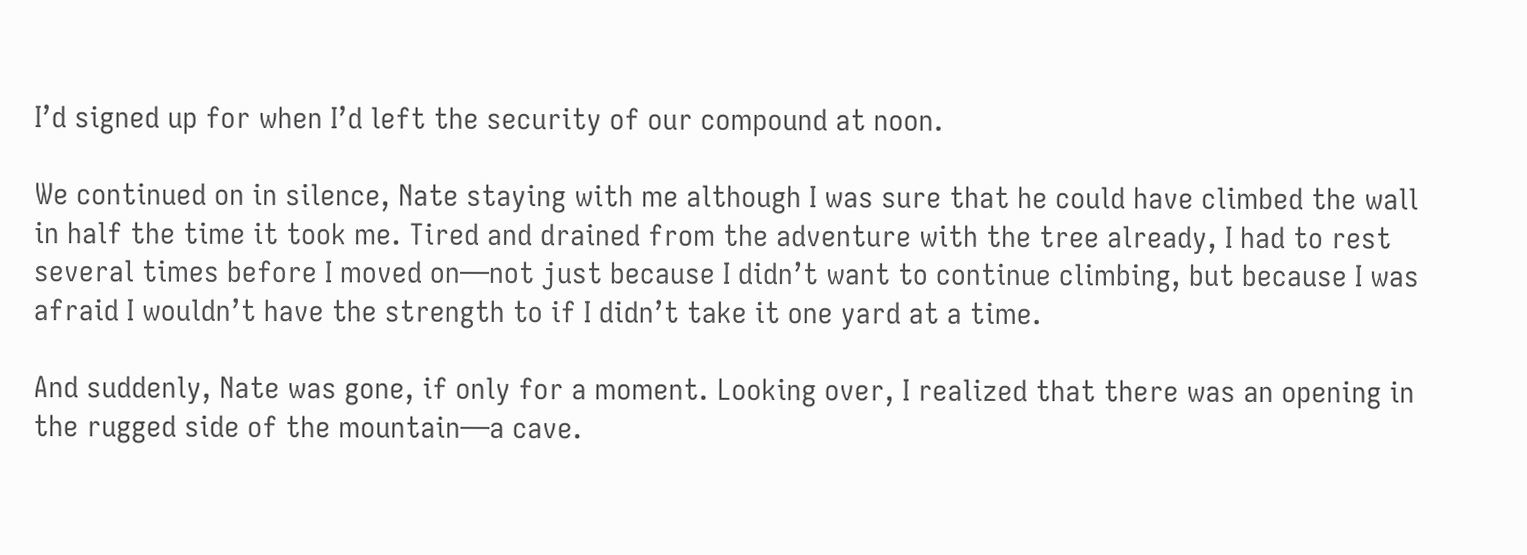I’d signed up for when I’d left the security of our compound at noon.

We continued on in silence, Nate staying with me although I was sure that he could have climbed the wall in half the time it took me. Tired and drained from the adventure with the tree already, I had to rest several times before I moved on—not just because I didn’t want to continue climbing, but because I was afraid I wouldn’t have the strength to if I didn’t take it one yard at a time.

And suddenly, Nate was gone, if only for a moment. Looking over, I realized that there was an opening in the rugged side of the mountain—a cave.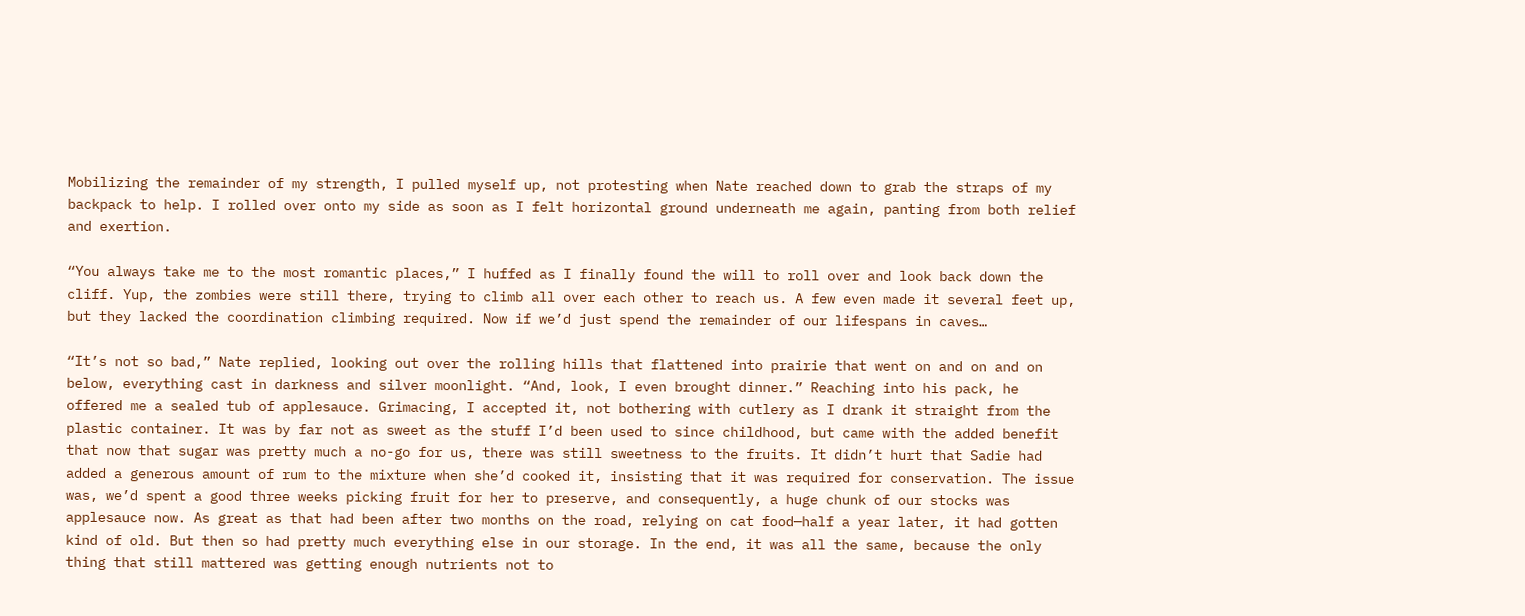Mobilizing the remainder of my strength, I pulled myself up, not protesting when Nate reached down to grab the straps of my backpack to help. I rolled over onto my side as soon as I felt horizontal ground underneath me again, panting from both relief and exertion.

“You always take me to the most romantic places,” I huffed as I finally found the will to roll over and look back down the cliff. Yup, the zombies were still there, trying to climb all over each other to reach us. A few even made it several feet up, but they lacked the coordination climbing required. Now if we’d just spend the remainder of our lifespans in caves…

“It’s not so bad,” Nate replied, looking out over the rolling hills that flattened into prairie that went on and on and on below, everything cast in darkness and silver moonlight. “And, look, I even brought dinner.” Reaching into his pack, he offered me a sealed tub of applesauce. Grimacing, I accepted it, not bothering with cutlery as I drank it straight from the plastic container. It was by far not as sweet as the stuff I’d been used to since childhood, but came with the added benefit that now that sugar was pretty much a no-go for us, there was still sweetness to the fruits. It didn’t hurt that Sadie had added a generous amount of rum to the mixture when she’d cooked it, insisting that it was required for conservation. The issue was, we’d spent a good three weeks picking fruit for her to preserve, and consequently, a huge chunk of our stocks was applesauce now. As great as that had been after two months on the road, relying on cat food—half a year later, it had gotten kind of old. But then so had pretty much everything else in our storage. In the end, it was all the same, because the only thing that still mattered was getting enough nutrients not to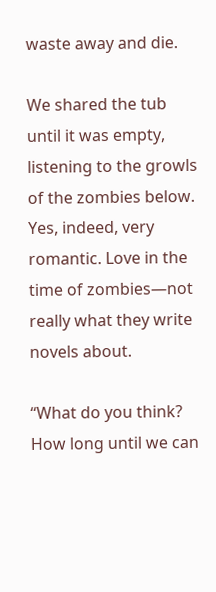waste away and die.

We shared the tub until it was empty, listening to the growls of the zombies below. Yes, indeed, very romantic. Love in the time of zombies—not really what they write novels about.

“What do you think? How long until we can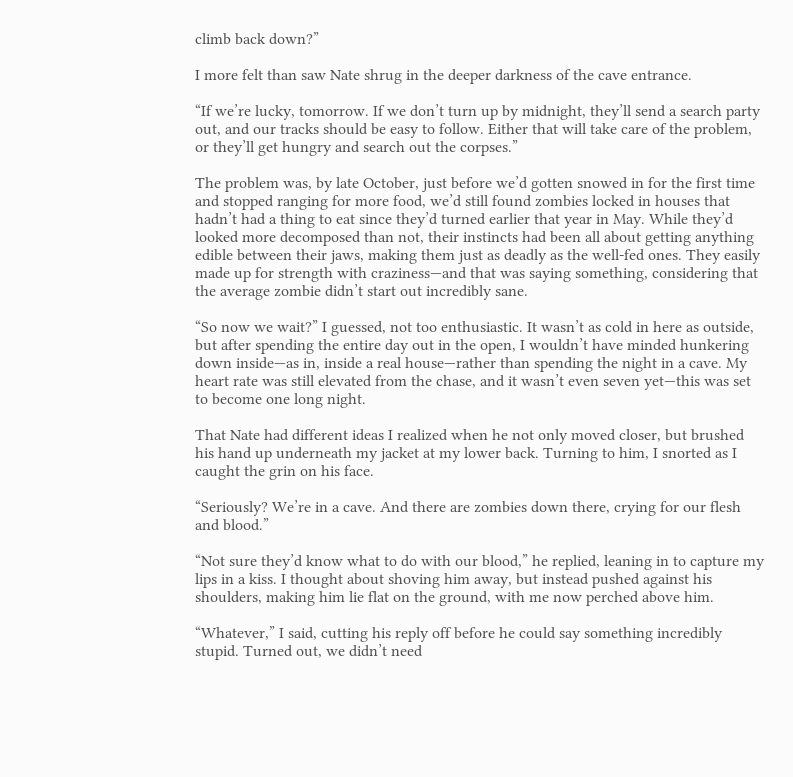climb back down?”

I more felt than saw Nate shrug in the deeper darkness of the cave entrance.

“If we’re lucky, tomorrow. If we don’t turn up by midnight, they’ll send a search party out, and our tracks should be easy to follow. Either that will take care of the problem, or they’ll get hungry and search out the corpses.”

The problem was, by late October, just before we’d gotten snowed in for the first time and stopped ranging for more food, we’d still found zombies locked in houses that hadn’t had a thing to eat since they’d turned earlier that year in May. While they’d looked more decomposed than not, their instincts had been all about getting anything edible between their jaws, making them just as deadly as the well-fed ones. They easily made up for strength with craziness—and that was saying something, considering that the average zombie didn’t start out incredibly sane.

“So now we wait?” I guessed, not too enthusiastic. It wasn’t as cold in here as outside, but after spending the entire day out in the open, I wouldn’t have minded hunkering down inside—as in, inside a real house—rather than spending the night in a cave. My heart rate was still elevated from the chase, and it wasn’t even seven yet—this was set to become one long night.

That Nate had different ideas I realized when he not only moved closer, but brushed his hand up underneath my jacket at my lower back. Turning to him, I snorted as I caught the grin on his face.

“Seriously? We’re in a cave. And there are zombies down there, crying for our flesh and blood.”

“Not sure they’d know what to do with our blood,” he replied, leaning in to capture my lips in a kiss. I thought about shoving him away, but instead pushed against his shoulders, making him lie flat on the ground, with me now perched above him.

“Whatever,” I said, cutting his reply off before he could say something incredibly stupid. Turned out, we didn’t need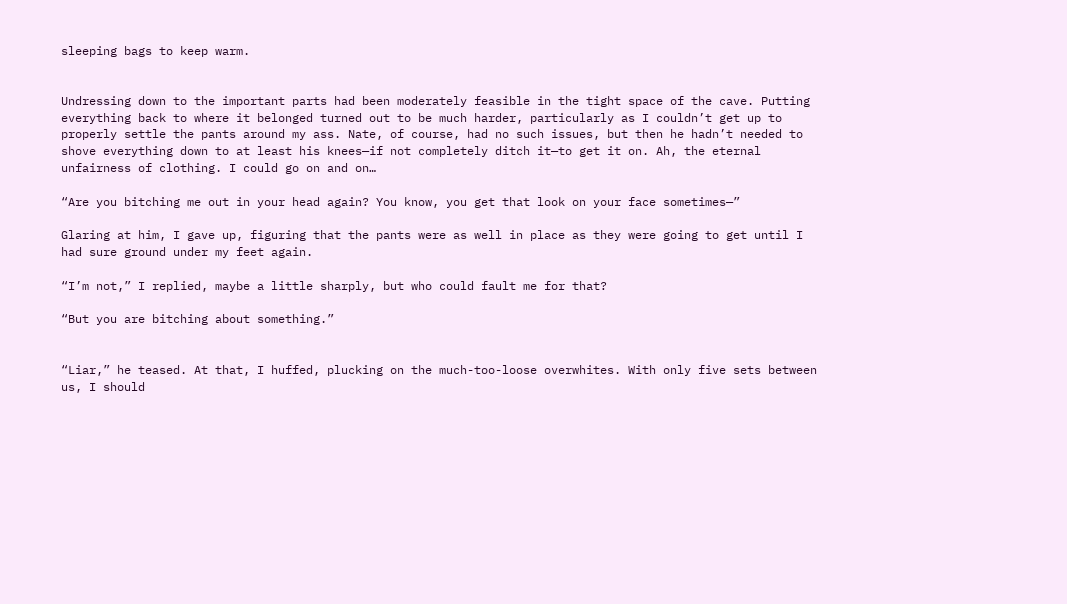sleeping bags to keep warm.


Undressing down to the important parts had been moderately feasible in the tight space of the cave. Putting everything back to where it belonged turned out to be much harder, particularly as I couldn’t get up to properly settle the pants around my ass. Nate, of course, had no such issues, but then he hadn’t needed to shove everything down to at least his knees—if not completely ditch it—to get it on. Ah, the eternal unfairness of clothing. I could go on and on…

“Are you bitching me out in your head again? You know, you get that look on your face sometimes—”

Glaring at him, I gave up, figuring that the pants were as well in place as they were going to get until I had sure ground under my feet again.

“I’m not,” I replied, maybe a little sharply, but who could fault me for that?

“But you are bitching about something.”


“Liar,” he teased. At that, I huffed, plucking on the much-too-loose overwhites. With only five sets between us, I should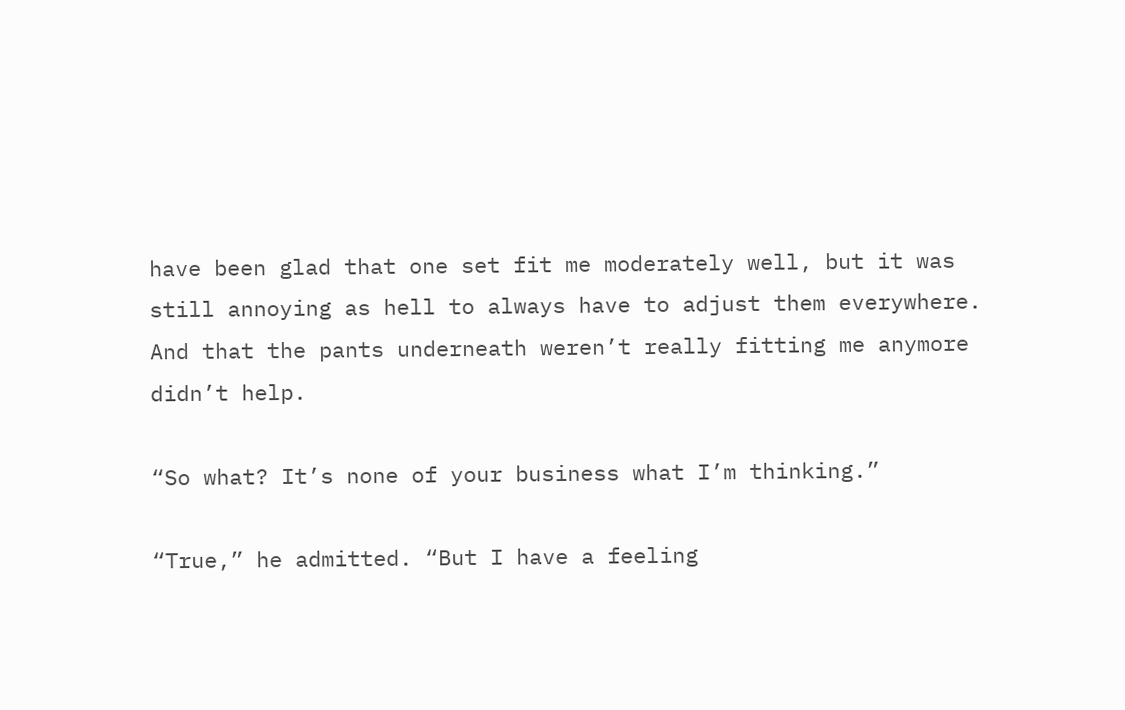have been glad that one set fit me moderately well, but it was still annoying as hell to always have to adjust them everywhere. And that the pants underneath weren’t really fitting me anymore didn’t help.

“So what? It’s none of your business what I’m thinking.”

“True,” he admitted. “But I have a feeling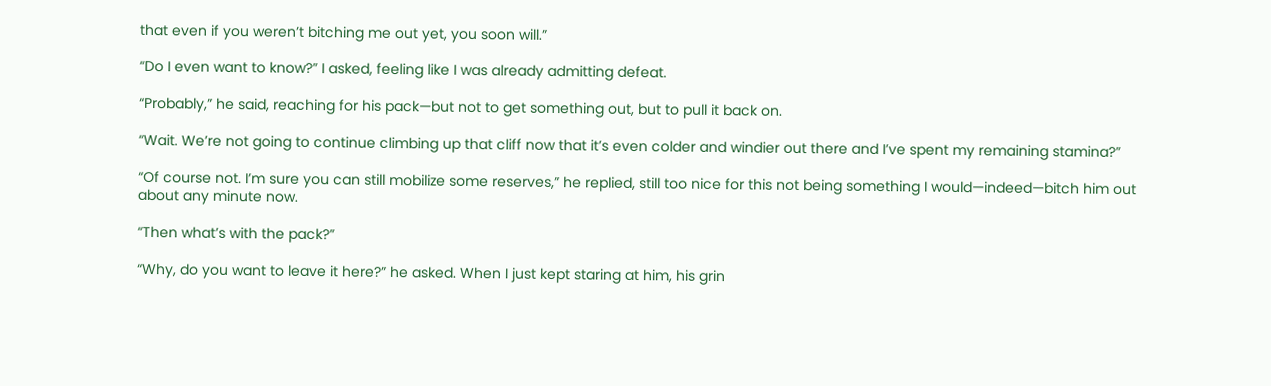that even if you weren’t bitching me out yet, you soon will.”

“Do I even want to know?” I asked, feeling like I was already admitting defeat.

“Probably,” he said, reaching for his pack—but not to get something out, but to pull it back on.

“Wait. We’re not going to continue climbing up that cliff now that it’s even colder and windier out there and I’ve spent my remaining stamina?”

“Of course not. I’m sure you can still mobilize some reserves,” he replied, still too nice for this not being something I would—indeed—bitch him out about any minute now.

“Then what’s with the pack?”

“Why, do you want to leave it here?” he asked. When I just kept staring at him, his grin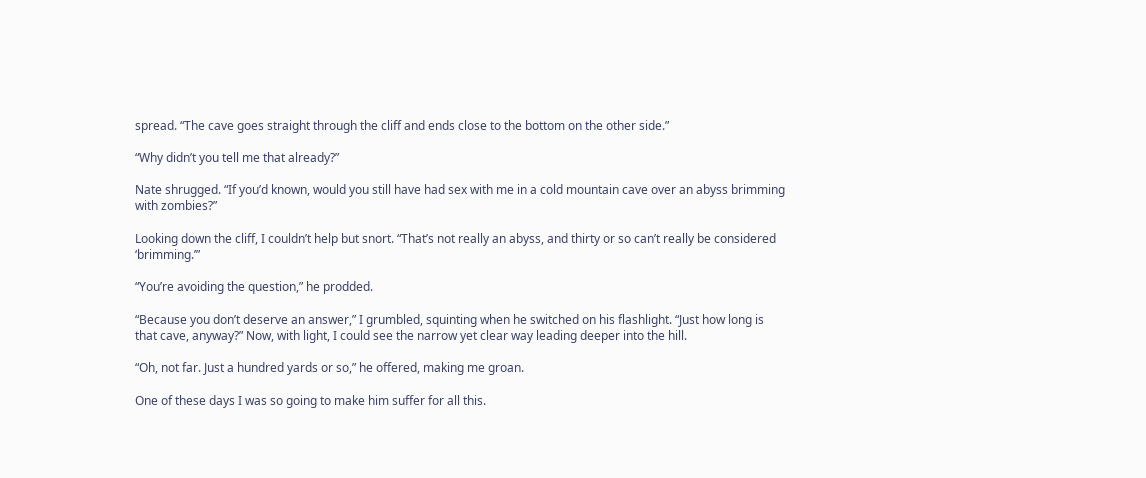spread. “The cave goes straight through the cliff and ends close to the bottom on the other side.”

“Why didn’t you tell me that already?”

Nate shrugged. “If you’d known, would you still have had sex with me in a cold mountain cave over an abyss brimming with zombies?”

Looking down the cliff, I couldn’t help but snort. “That’s not really an abyss, and thirty or so can’t really be considered ‘brimming.’”

“You’re avoiding the question,” he prodded.

“Because you don’t deserve an answer,” I grumbled, squinting when he switched on his flashlight. “Just how long is that cave, anyway?” Now, with light, I could see the narrow yet clear way leading deeper into the hill.

“Oh, not far. Just a hundred yards or so,” he offered, making me groan.

One of these days I was so going to make him suffer for all this.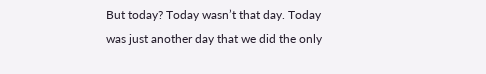But today? Today wasn’t that day. Today was just another day that we did the only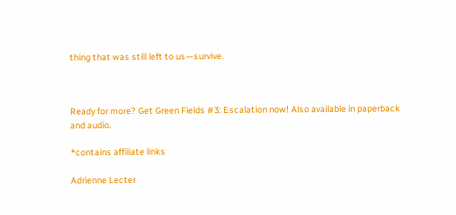thing that was still left to us—survive.



Ready for more? Get Green Fields #3: Escalation now! Also available in paperback and audio.

*contains affiliate links

Adrienne Lecter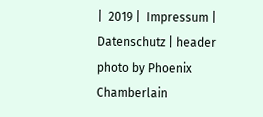|  2019 |  Impressum | Datenschutz | header photo by Phoenix Chamberlain